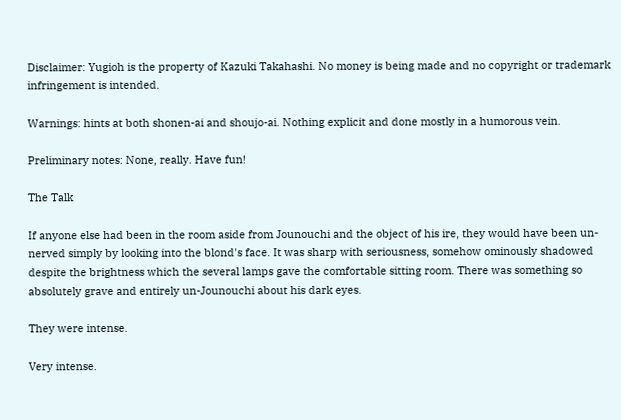Disclaimer: Yugioh is the property of Kazuki Takahashi. No money is being made and no copyright or trademark infringement is intended.

Warnings: hints at both shonen-ai and shoujo-ai. Nothing explicit and done mostly in a humorous vein.

Preliminary notes: None, really. Have fun!

The Talk

If anyone else had been in the room aside from Jounouchi and the object of his ire, they would have been un-nerved simply by looking into the blond's face. It was sharp with seriousness, somehow ominously shadowed despite the brightness which the several lamps gave the comfortable sitting room. There was something so absolutely grave and entirely un-Jounouchi about his dark eyes.

They were intense.

Very intense.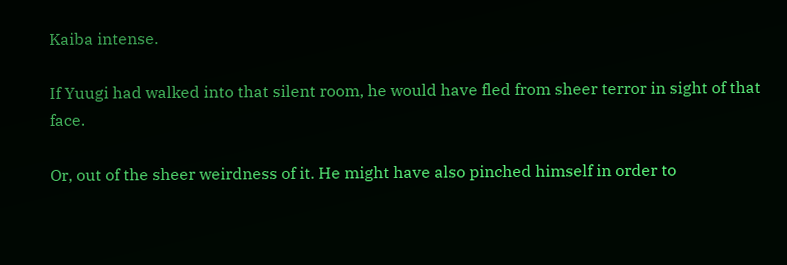Kaiba intense.

If Yuugi had walked into that silent room, he would have fled from sheer terror in sight of that face.

Or, out of the sheer weirdness of it. He might have also pinched himself in order to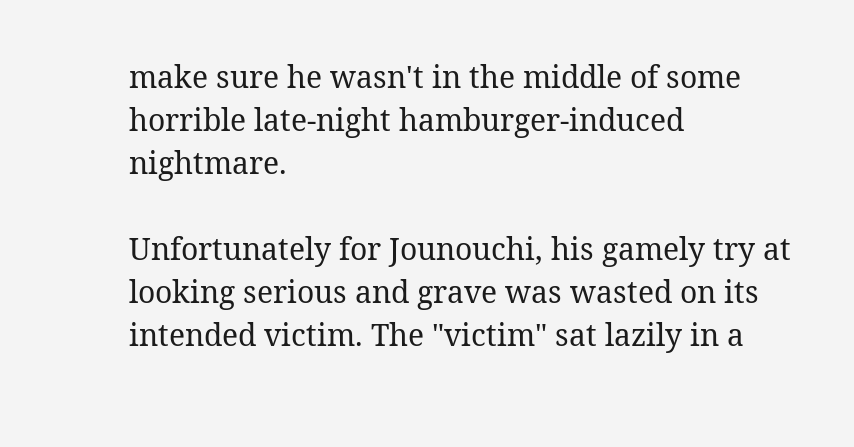make sure he wasn't in the middle of some horrible late-night hamburger-induced nightmare.

Unfortunately for Jounouchi, his gamely try at looking serious and grave was wasted on its intended victim. The "victim" sat lazily in a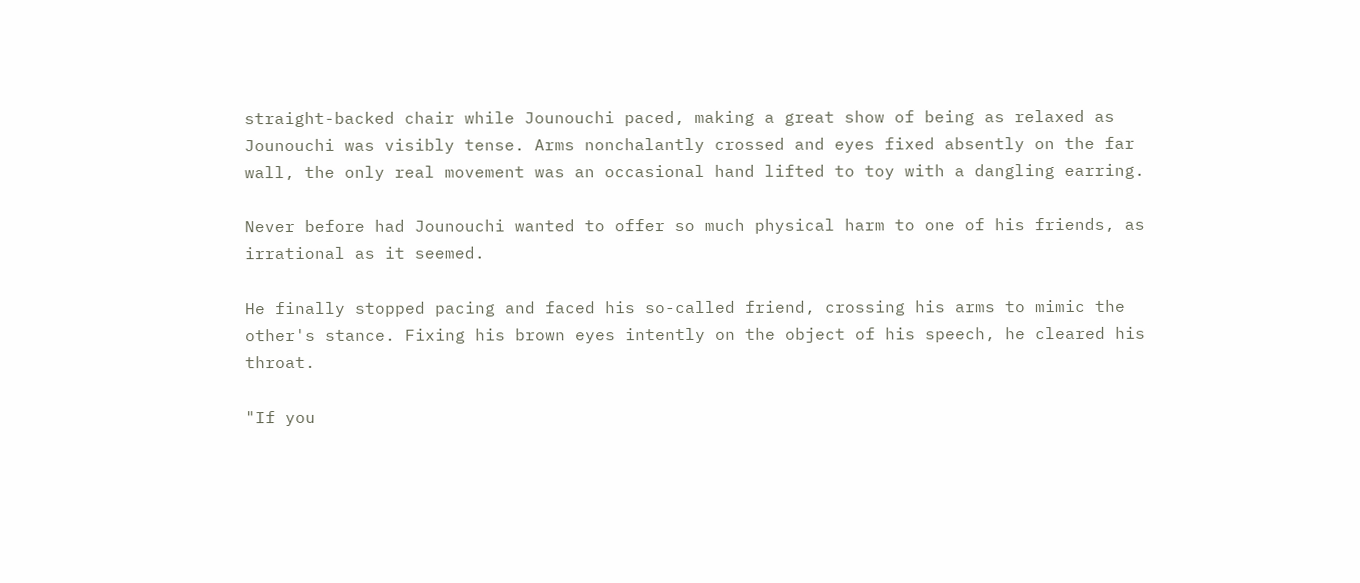straight-backed chair while Jounouchi paced, making a great show of being as relaxed as Jounouchi was visibly tense. Arms nonchalantly crossed and eyes fixed absently on the far wall, the only real movement was an occasional hand lifted to toy with a dangling earring.

Never before had Jounouchi wanted to offer so much physical harm to one of his friends, as irrational as it seemed.

He finally stopped pacing and faced his so-called friend, crossing his arms to mimic the other's stance. Fixing his brown eyes intently on the object of his speech, he cleared his throat.

"If you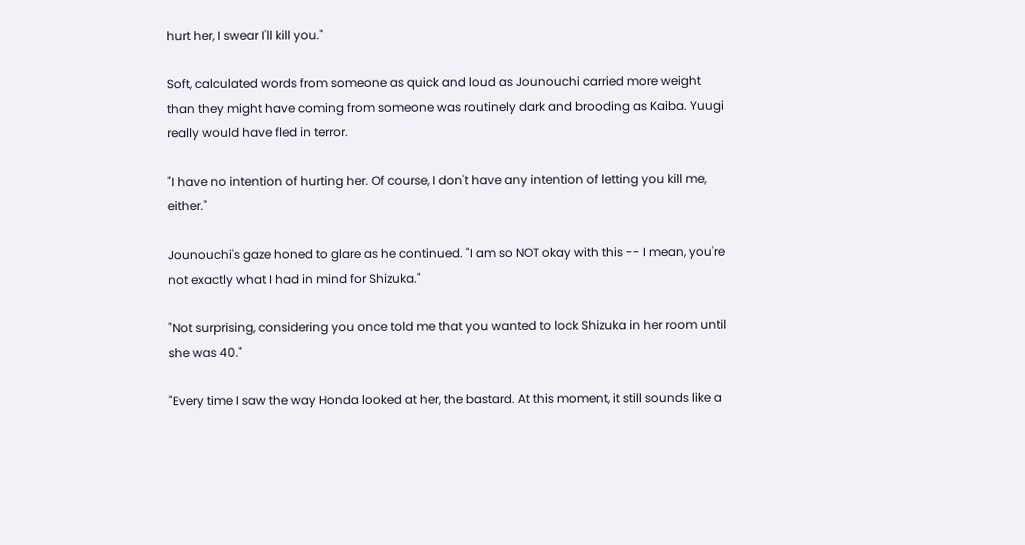hurt her, I swear I'll kill you."

Soft, calculated words from someone as quick and loud as Jounouchi carried more weight than they might have coming from someone was routinely dark and brooding as Kaiba. Yuugi really would have fled in terror.

"I have no intention of hurting her. Of course, I don't have any intention of letting you kill me, either."

Jounouchi's gaze honed to glare as he continued. "I am so NOT okay with this -- I mean, you're not exactly what I had in mind for Shizuka."

"Not surprising, considering you once told me that you wanted to lock Shizuka in her room until she was 40."

"Every time I saw the way Honda looked at her, the bastard. At this moment, it still sounds like a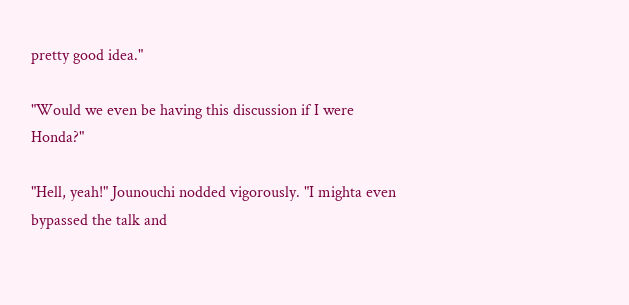pretty good idea."

"Would we even be having this discussion if I were Honda?"

"Hell, yeah!" Jounouchi nodded vigorously. "I mighta even bypassed the talk and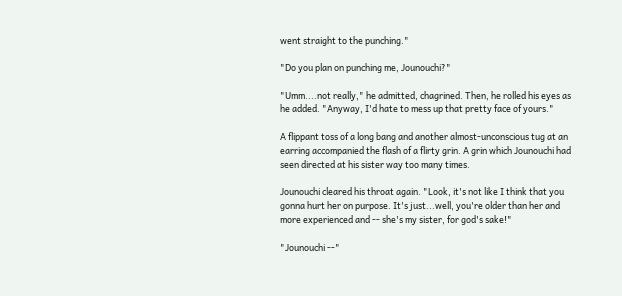went straight to the punching."

"Do you plan on punching me, Jounouchi?"

"Umm....not really," he admitted, chagrined. Then, he rolled his eyes as he added. "Anyway, I'd hate to mess up that pretty face of yours."

A flippant toss of a long bang and another almost-unconscious tug at an earring accompanied the flash of a flirty grin. A grin which Jounouchi had seen directed at his sister way too many times.

Jounouchi cleared his throat again. "Look, it's not like I think that you gonna hurt her on purpose. It's just...well, you're older than her and more experienced and -- she's my sister, for god's sake!"

"Jounouchi --"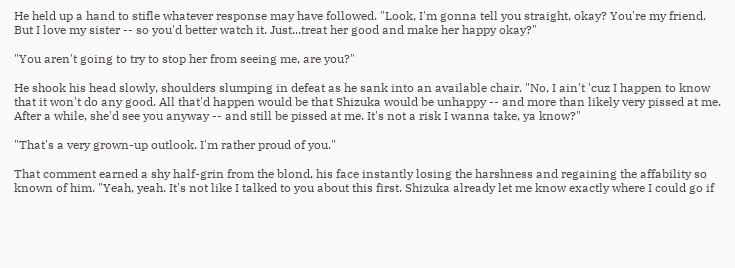He held up a hand to stifle whatever response may have followed. "Look, I'm gonna tell you straight, okay? You're my friend. But I love my sister -- so you'd better watch it. Just...treat her good and make her happy okay?"

"You aren't going to try to stop her from seeing me, are you?"

He shook his head slowly, shoulders slumping in defeat as he sank into an available chair. "No, I ain't 'cuz I happen to know that it won't do any good. All that'd happen would be that Shizuka would be unhappy -- and more than likely very pissed at me. After a while, she'd see you anyway -- and still be pissed at me. It's not a risk I wanna take, ya know?"

"That's a very grown-up outlook. I'm rather proud of you."

That comment earned a shy half-grin from the blond, his face instantly losing the harshness and regaining the affability so known of him. "Yeah, yeah. It's not like I talked to you about this first. Shizuka already let me know exactly where I could go if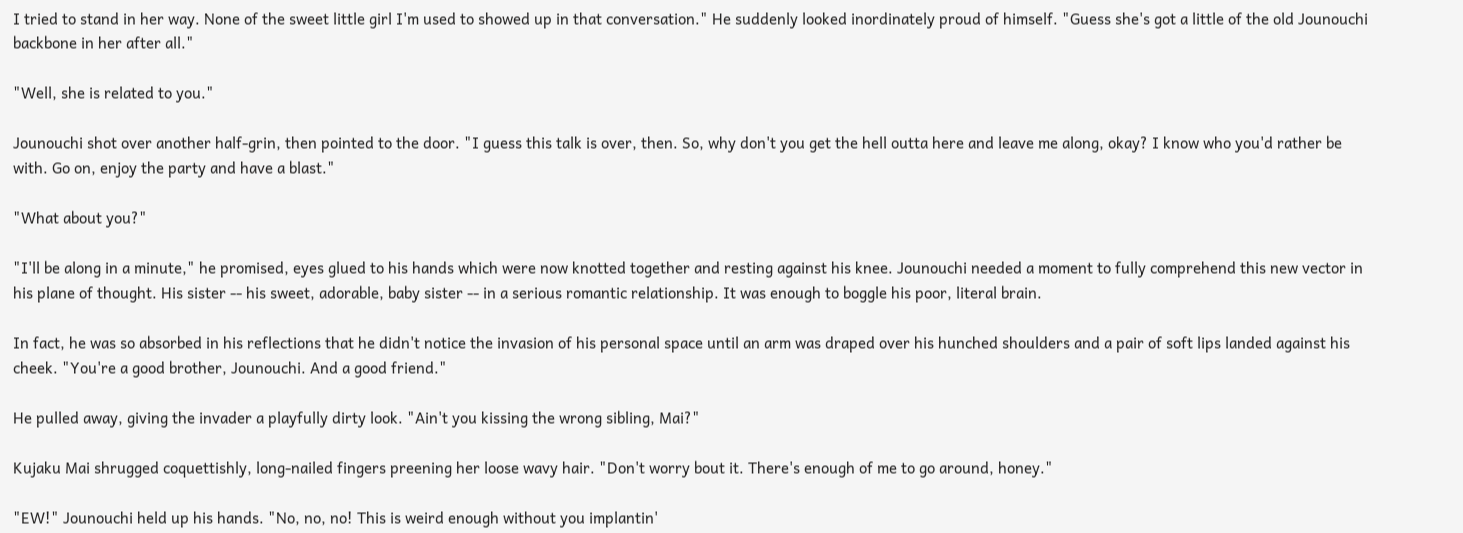I tried to stand in her way. None of the sweet little girl I'm used to showed up in that conversation." He suddenly looked inordinately proud of himself. "Guess she's got a little of the old Jounouchi backbone in her after all."

"Well, she is related to you."

Jounouchi shot over another half-grin, then pointed to the door. "I guess this talk is over, then. So, why don't you get the hell outta here and leave me along, okay? I know who you'd rather be with. Go on, enjoy the party and have a blast."

"What about you?"

"I'll be along in a minute," he promised, eyes glued to his hands which were now knotted together and resting against his knee. Jounouchi needed a moment to fully comprehend this new vector in his plane of thought. His sister -- his sweet, adorable, baby sister -- in a serious romantic relationship. It was enough to boggle his poor, literal brain.

In fact, he was so absorbed in his reflections that he didn't notice the invasion of his personal space until an arm was draped over his hunched shoulders and a pair of soft lips landed against his cheek. "You're a good brother, Jounouchi. And a good friend."

He pulled away, giving the invader a playfully dirty look. "Ain't you kissing the wrong sibling, Mai?"

Kujaku Mai shrugged coquettishly, long-nailed fingers preening her loose wavy hair. "Don't worry bout it. There's enough of me to go around, honey."

"EW!" Jounouchi held up his hands. "No, no, no! This is weird enough without you implantin'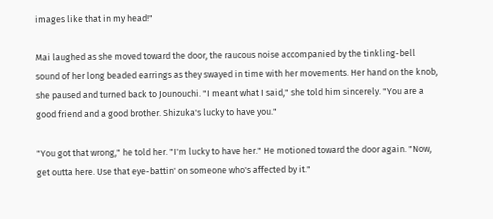images like that in my head!"

Mai laughed as she moved toward the door, the raucous noise accompanied by the tinkling-bell sound of her long beaded earrings as they swayed in time with her movements. Her hand on the knob, she paused and turned back to Jounouchi. "I meant what I said," she told him sincerely. "You are a good friend and a good brother. Shizuka's lucky to have you."

"You got that wrong," he told her. "I'm lucky to have her." He motioned toward the door again. "Now, get outta here. Use that eye-battin' on someone who's affected by it."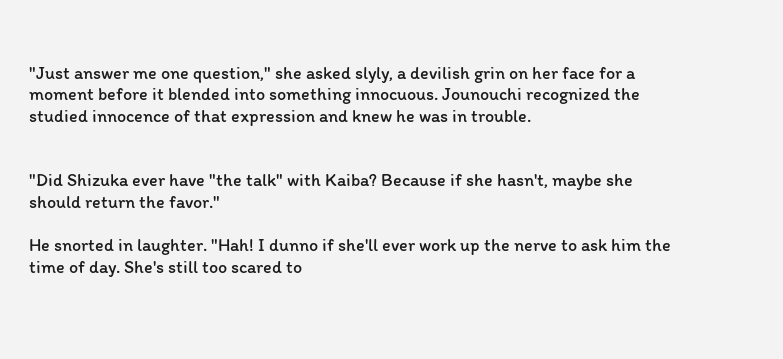"Just answer me one question," she asked slyly, a devilish grin on her face for a moment before it blended into something innocuous. Jounouchi recognized the studied innocence of that expression and knew he was in trouble.


"Did Shizuka ever have "the talk" with Kaiba? Because if she hasn't, maybe she should return the favor."

He snorted in laughter. "Hah! I dunno if she'll ever work up the nerve to ask him the time of day. She's still too scared to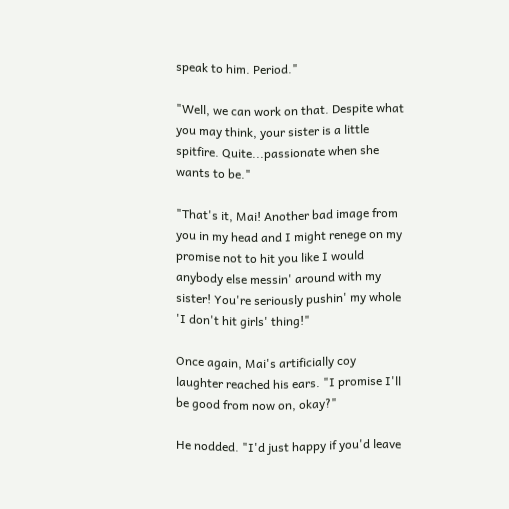speak to him. Period."

"Well, we can work on that. Despite what you may think, your sister is a little spitfire. Quite...passionate when she wants to be."

"That's it, Mai! Another bad image from you in my head and I might renege on my promise not to hit you like I would anybody else messin' around with my sister! You're seriously pushin' my whole 'I don't hit girls' thing!"

Once again, Mai's artificially coy laughter reached his ears. "I promise I'll be good from now on, okay?"

He nodded. "I'd just happy if you'd leave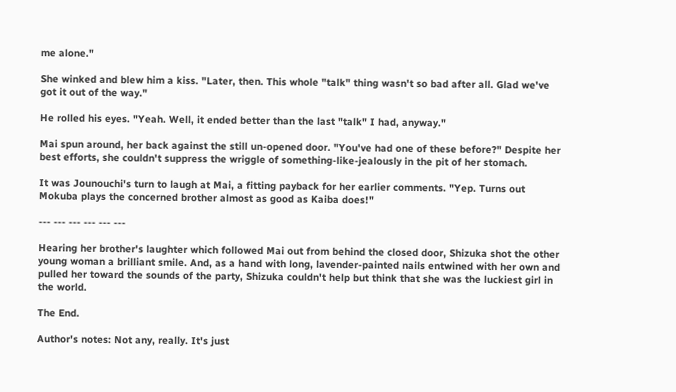me alone."

She winked and blew him a kiss. "Later, then. This whole "talk" thing wasn't so bad after all. Glad we've got it out of the way."

He rolled his eyes. "Yeah. Well, it ended better than the last "talk" I had, anyway."

Mai spun around, her back against the still un-opened door. "You've had one of these before?" Despite her best efforts, she couldn't suppress the wriggle of something-like-jealously in the pit of her stomach.

It was Jounouchi's turn to laugh at Mai, a fitting payback for her earlier comments. "Yep. Turns out Mokuba plays the concerned brother almost as good as Kaiba does!"

--- --- --- --- --- ---

Hearing her brother's laughter which followed Mai out from behind the closed door, Shizuka shot the other young woman a brilliant smile. And, as a hand with long, lavender-painted nails entwined with her own and pulled her toward the sounds of the party, Shizuka couldn't help but think that she was the luckiest girl in the world.

The End.

Author's notes: Not any, really. It's just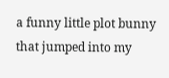a funny little plot bunny that jumped into my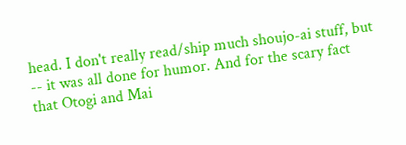head. I don't really read/ship much shoujo-ai stuff, but -- it was all done for humor. And for the scary fact that Otogi and Mai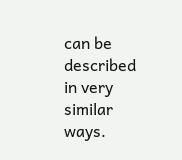can be described in very similar ways.